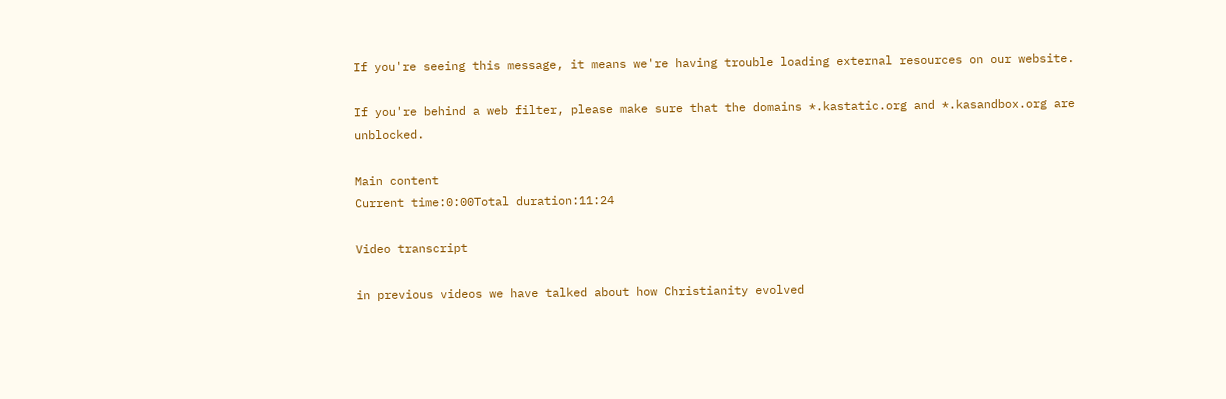If you're seeing this message, it means we're having trouble loading external resources on our website.

If you're behind a web filter, please make sure that the domains *.kastatic.org and *.kasandbox.org are unblocked.

Main content
Current time:0:00Total duration:11:24

Video transcript

in previous videos we have talked about how Christianity evolved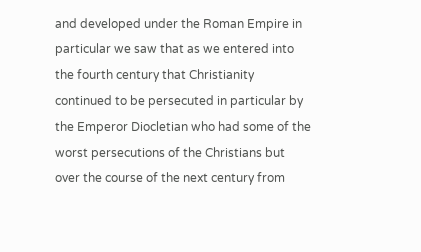and developed under the Roman Empire in particular we saw that as we entered into the fourth century that Christianity continued to be persecuted in particular by the Emperor Diocletian who had some of the worst persecutions of the Christians but over the course of the next century from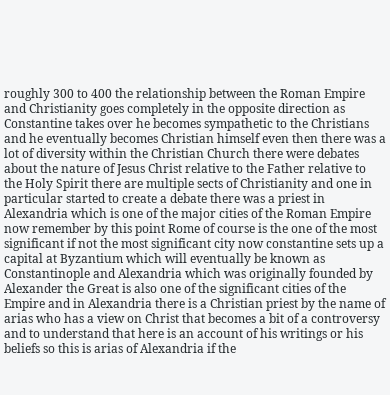roughly 300 to 400 the relationship between the Roman Empire and Christianity goes completely in the opposite direction as Constantine takes over he becomes sympathetic to the Christians and he eventually becomes Christian himself even then there was a lot of diversity within the Christian Church there were debates about the nature of Jesus Christ relative to the Father relative to the Holy Spirit there are multiple sects of Christianity and one in particular started to create a debate there was a priest in Alexandria which is one of the major cities of the Roman Empire now remember by this point Rome of course is the one of the most significant if not the most significant city now constantine sets up a capital at Byzantium which will eventually be known as Constantinople and Alexandria which was originally founded by Alexander the Great is also one of the significant cities of the Empire and in Alexandria there is a Christian priest by the name of arias who has a view on Christ that becomes a bit of a controversy and to understand that here is an account of his writings or his beliefs so this is arias of Alexandria if the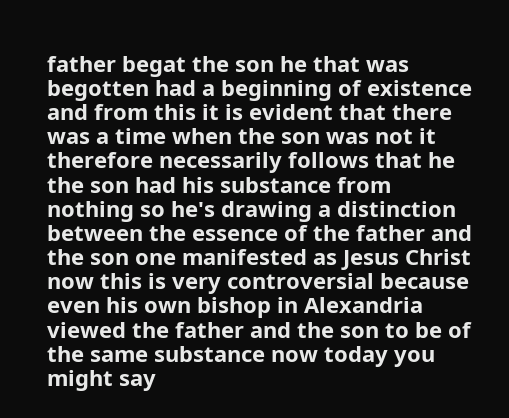father begat the son he that was begotten had a beginning of existence and from this it is evident that there was a time when the son was not it therefore necessarily follows that he the son had his substance from nothing so he's drawing a distinction between the essence of the father and the son one manifested as Jesus Christ now this is very controversial because even his own bishop in Alexandria viewed the father and the son to be of the same substance now today you might say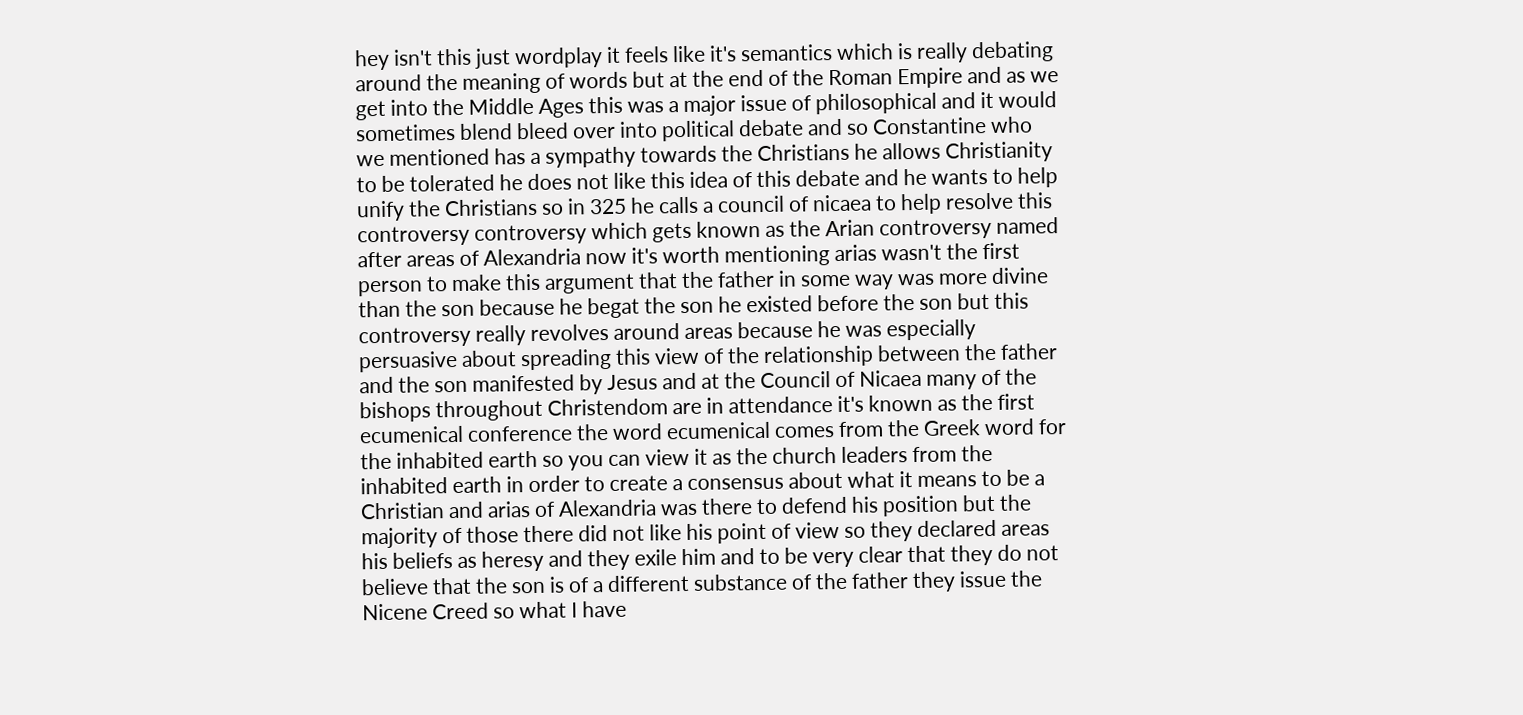hey isn't this just wordplay it feels like it's semantics which is really debating around the meaning of words but at the end of the Roman Empire and as we get into the Middle Ages this was a major issue of philosophical and it would sometimes blend bleed over into political debate and so Constantine who we mentioned has a sympathy towards the Christians he allows Christianity to be tolerated he does not like this idea of this debate and he wants to help unify the Christians so in 325 he calls a council of nicaea to help resolve this controversy controversy which gets known as the Arian controversy named after areas of Alexandria now it's worth mentioning arias wasn't the first person to make this argument that the father in some way was more divine than the son because he begat the son he existed before the son but this controversy really revolves around areas because he was especially persuasive about spreading this view of the relationship between the father and the son manifested by Jesus and at the Council of Nicaea many of the bishops throughout Christendom are in attendance it's known as the first ecumenical conference the word ecumenical comes from the Greek word for the inhabited earth so you can view it as the church leaders from the inhabited earth in order to create a consensus about what it means to be a Christian and arias of Alexandria was there to defend his position but the majority of those there did not like his point of view so they declared areas his beliefs as heresy and they exile him and to be very clear that they do not believe that the son is of a different substance of the father they issue the Nicene Creed so what I have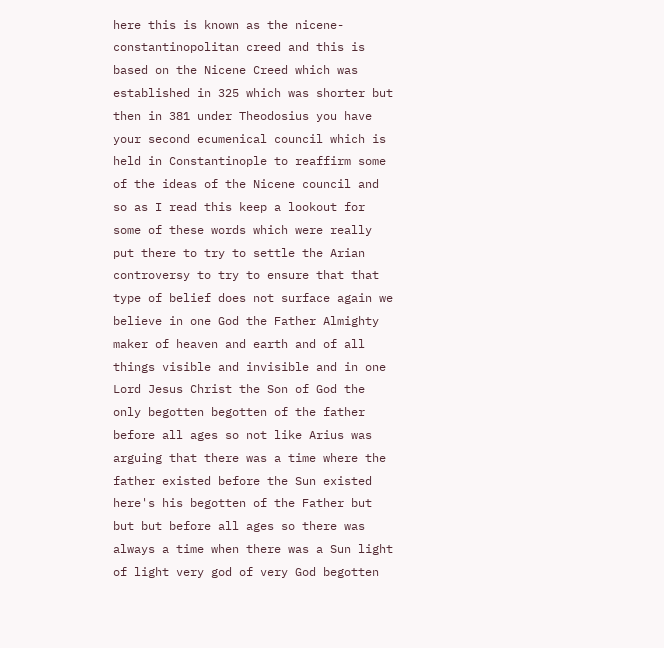here this is known as the nicene-constantinopolitan creed and this is based on the Nicene Creed which was established in 325 which was shorter but then in 381 under Theodosius you have your second ecumenical council which is held in Constantinople to reaffirm some of the ideas of the Nicene council and so as I read this keep a lookout for some of these words which were really put there to try to settle the Arian controversy to try to ensure that that type of belief does not surface again we believe in one God the Father Almighty maker of heaven and earth and of all things visible and invisible and in one Lord Jesus Christ the Son of God the only begotten begotten of the father before all ages so not like Arius was arguing that there was a time where the father existed before the Sun existed here's his begotten of the Father but but but before all ages so there was always a time when there was a Sun light of light very god of very God begotten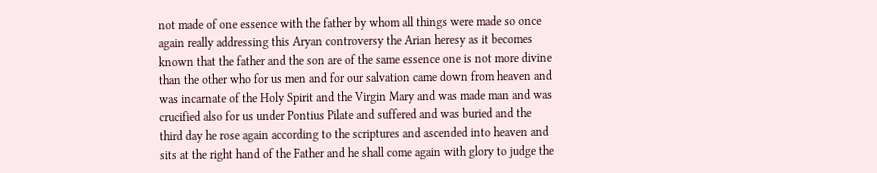not made of one essence with the father by whom all things were made so once again really addressing this Aryan controversy the Arian heresy as it becomes known that the father and the son are of the same essence one is not more divine than the other who for us men and for our salvation came down from heaven and was incarnate of the Holy Spirit and the Virgin Mary and was made man and was crucified also for us under Pontius Pilate and suffered and was buried and the third day he rose again according to the scriptures and ascended into heaven and sits at the right hand of the Father and he shall come again with glory to judge the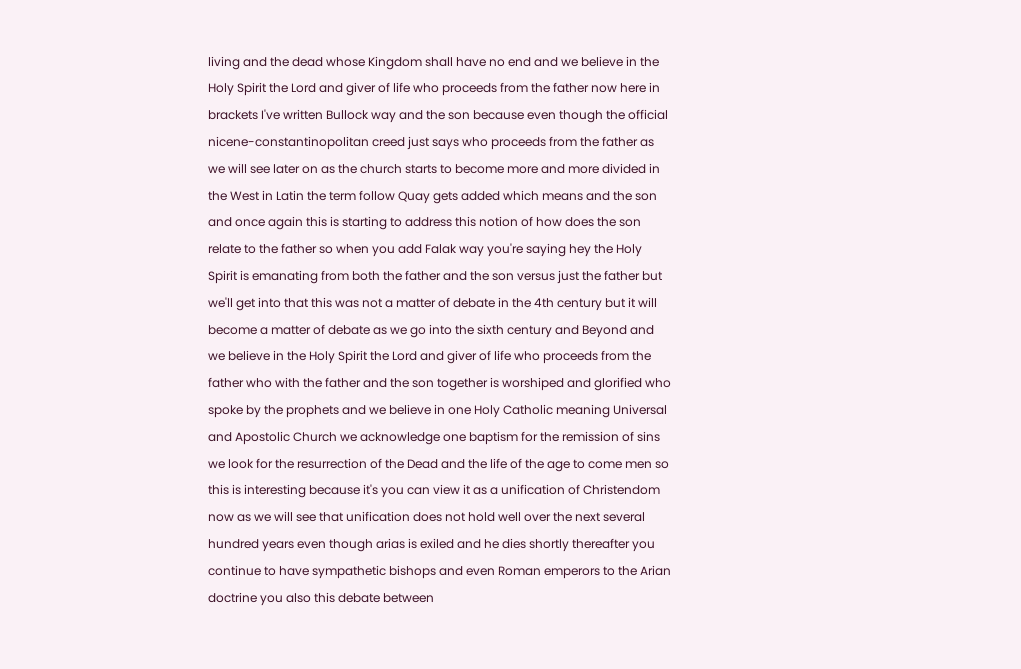living and the dead whose Kingdom shall have no end and we believe in the Holy Spirit the Lord and giver of life who proceeds from the father now here in brackets I've written Bullock way and the son because even though the official nicene-constantinopolitan creed just says who proceeds from the father as we will see later on as the church starts to become more and more divided in the West in Latin the term follow Quay gets added which means and the son and once again this is starting to address this notion of how does the son relate to the father so when you add Falak way you're saying hey the Holy Spirit is emanating from both the father and the son versus just the father but we'll get into that this was not a matter of debate in the 4th century but it will become a matter of debate as we go into the sixth century and Beyond and we believe in the Holy Spirit the Lord and giver of life who proceeds from the father who with the father and the son together is worshiped and glorified who spoke by the prophets and we believe in one Holy Catholic meaning Universal and Apostolic Church we acknowledge one baptism for the remission of sins we look for the resurrection of the Dead and the life of the age to come men so this is interesting because it's you can view it as a unification of Christendom now as we will see that unification does not hold well over the next several hundred years even though arias is exiled and he dies shortly thereafter you continue to have sympathetic bishops and even Roman emperors to the Arian doctrine you also this debate between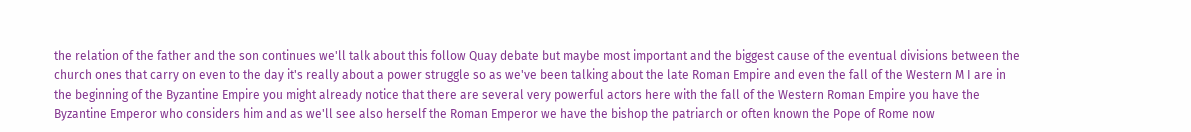the relation of the father and the son continues we'll talk about this follow Quay debate but maybe most important and the biggest cause of the eventual divisions between the church ones that carry on even to the day it's really about a power struggle so as we've been talking about the late Roman Empire and even the fall of the Western M I are in the beginning of the Byzantine Empire you might already notice that there are several very powerful actors here with the fall of the Western Roman Empire you have the Byzantine Emperor who considers him and as we'll see also herself the Roman Emperor we have the bishop the patriarch or often known the Pope of Rome now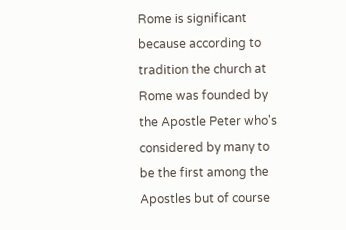Rome is significant because according to tradition the church at Rome was founded by the Apostle Peter who's considered by many to be the first among the Apostles but of course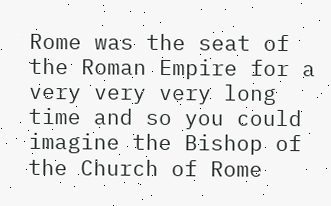Rome was the seat of the Roman Empire for a very very very long time and so you could imagine the Bishop of the Church of Rome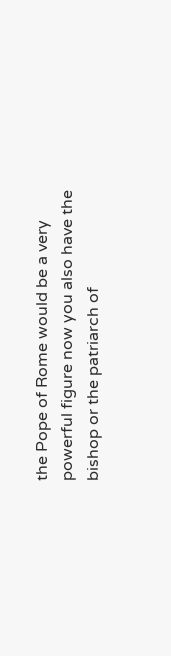the Pope of Rome would be a very powerful figure now you also have the bishop or the patriarch of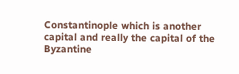Constantinople which is another capital and really the capital of the Byzantine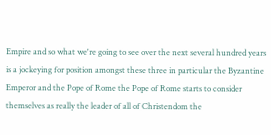Empire and so what we're going to see over the next several hundred years is a jockeying for position amongst these three in particular the Byzantine Emperor and the Pope of Rome the Pope of Rome starts to consider themselves as really the leader of all of Christendom the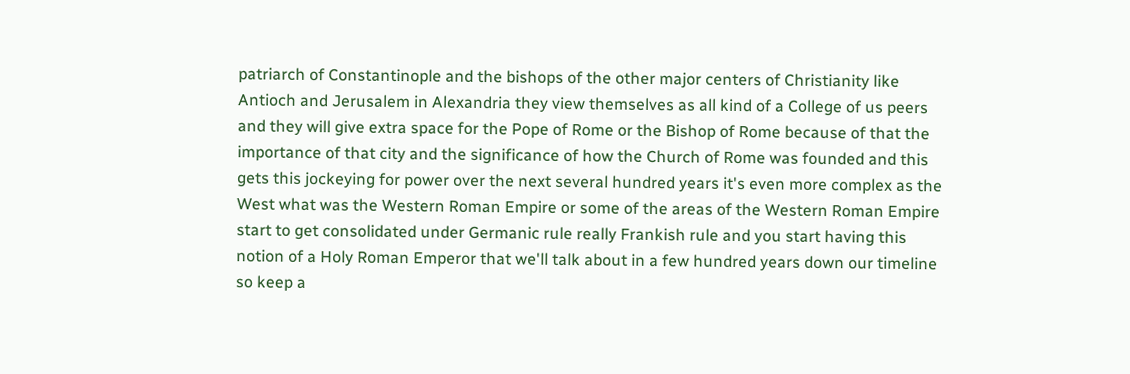patriarch of Constantinople and the bishops of the other major centers of Christianity like Antioch and Jerusalem in Alexandria they view themselves as all kind of a College of us peers and they will give extra space for the Pope of Rome or the Bishop of Rome because of that the importance of that city and the significance of how the Church of Rome was founded and this gets this jockeying for power over the next several hundred years it's even more complex as the West what was the Western Roman Empire or some of the areas of the Western Roman Empire start to get consolidated under Germanic rule really Frankish rule and you start having this notion of a Holy Roman Emperor that we'll talk about in a few hundred years down our timeline so keep a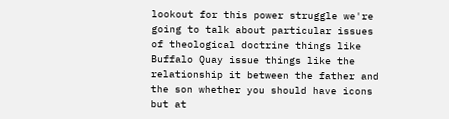lookout for this power struggle we're going to talk about particular issues of theological doctrine things like Buffalo Quay issue things like the relationship it between the father and the son whether you should have icons but at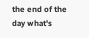the end of the day what's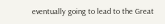eventually going to lead to the Great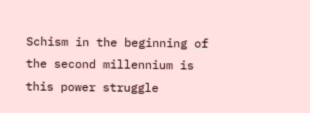Schism in the beginning of the second millennium is this power struggle